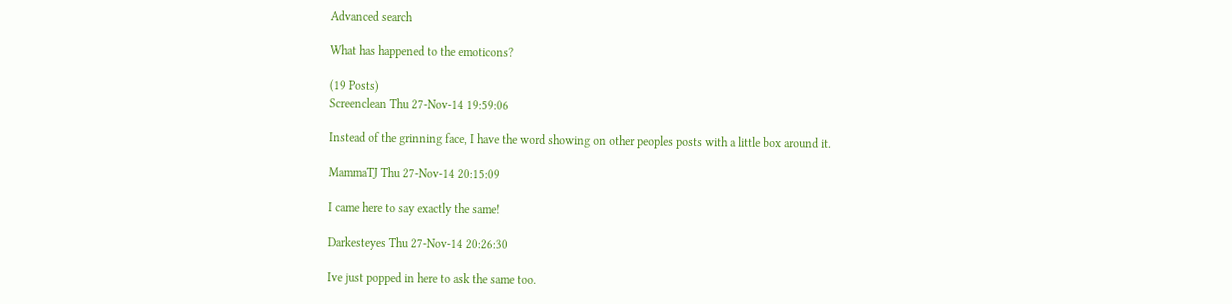Advanced search

What has happened to the emoticons?

(19 Posts)
Screenclean Thu 27-Nov-14 19:59:06

Instead of the grinning face, I have the word showing on other peoples posts with a little box around it.

MammaTJ Thu 27-Nov-14 20:15:09

I came here to say exactly the same!

Darkesteyes Thu 27-Nov-14 20:26:30

Ive just popped in here to ask the same too.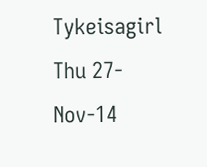Tykeisagirl Thu 27-Nov-14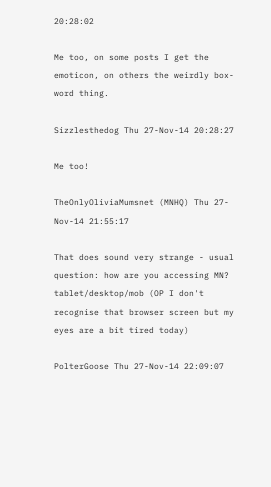20:28:02

Me too, on some posts I get the emoticon, on others the weirdly box-word thing.

Sizzlesthedog Thu 27-Nov-14 20:28:27

Me too!

TheOnlyOliviaMumsnet (MNHQ) Thu 27-Nov-14 21:55:17

That does sound very strange - usual question: how are you accessing MN?
tablet/desktop/mob (OP I don't recognise that browser screen but my eyes are a bit tired today)

PolterGoose Thu 27-Nov-14 22:09:07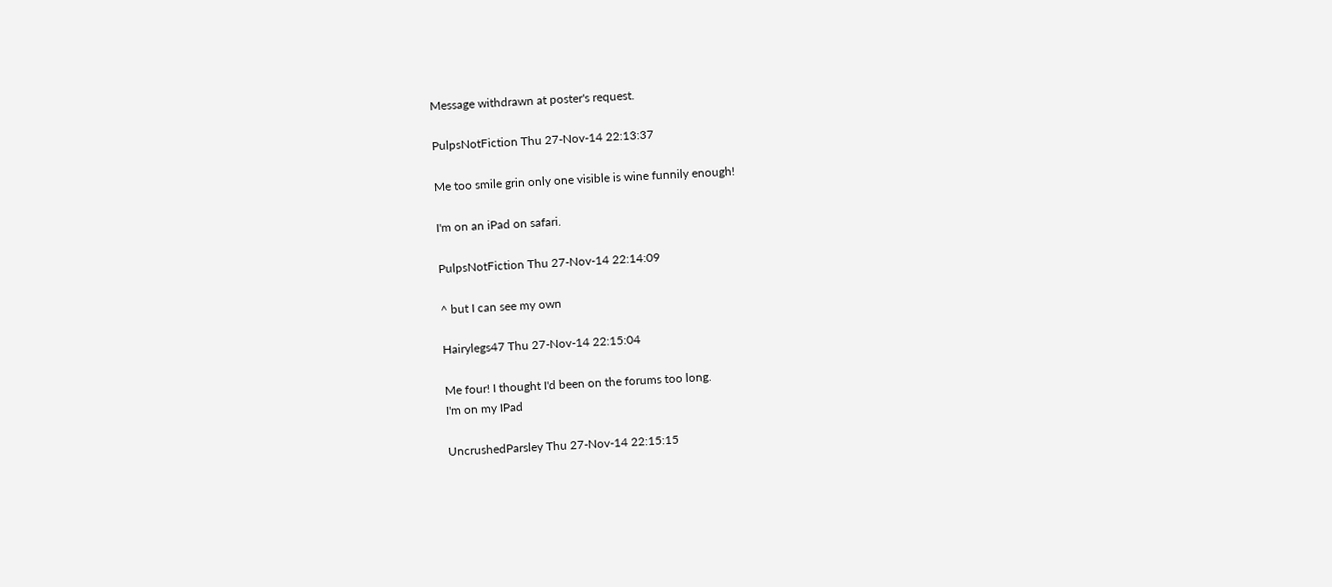Message withdrawn at poster's request.

PulpsNotFiction Thu 27-Nov-14 22:13:37

Me too smile grin only one visible is wine funnily enough!

I'm on an iPad on safari.

PulpsNotFiction Thu 27-Nov-14 22:14:09

^ but I can see my own

Hairylegs47 Thu 27-Nov-14 22:15:04

Me four! I thought I'd been on the forums too long.
I'm on my IPad

UncrushedParsley Thu 27-Nov-14 22:15:15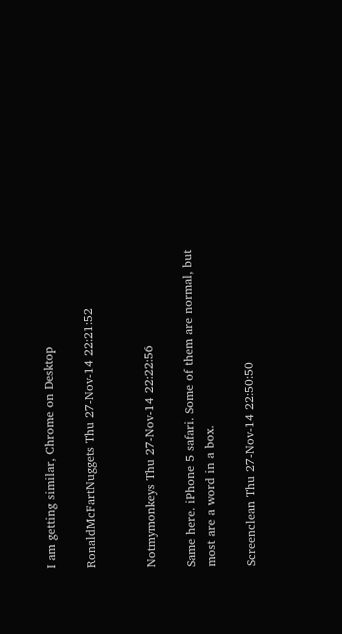I am getting similar, Chrome on Desktop

RonaldMcFartNuggets Thu 27-Nov-14 22:21:52


Notmymonkeys Thu 27-Nov-14 22:22:56

Same here. iPhone 5 safari. Some of them are normal, but most are a word in a box.

Screenclean Thu 27-Nov-14 22:50:50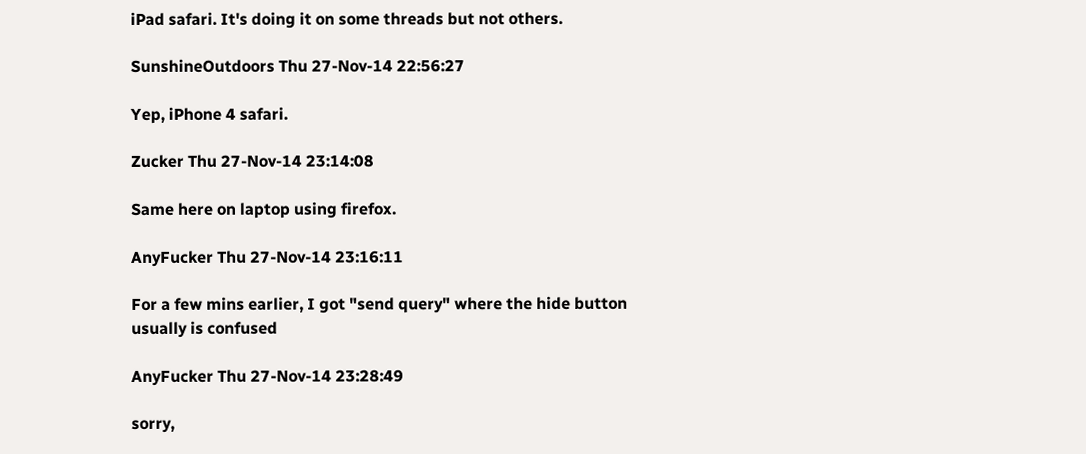iPad safari. It's doing it on some threads but not others.

SunshineOutdoors Thu 27-Nov-14 22:56:27

Yep, iPhone 4 safari.

Zucker Thu 27-Nov-14 23:14:08

Same here on laptop using firefox.

AnyFucker Thu 27-Nov-14 23:16:11

For a few mins earlier, I got "send query" where the hide button usually is confused

AnyFucker Thu 27-Nov-14 23:28:49

sorry,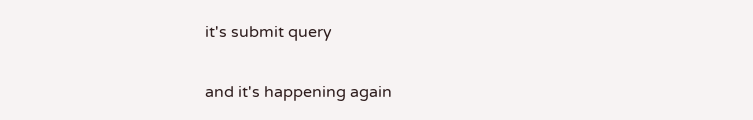it's submit query

and it's happening again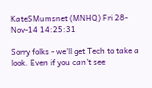KateSMumsnet (MNHQ) Fri 28-Nov-14 14:25:31

Sorry folks - we'll get Tech to take a look. Even if you can't see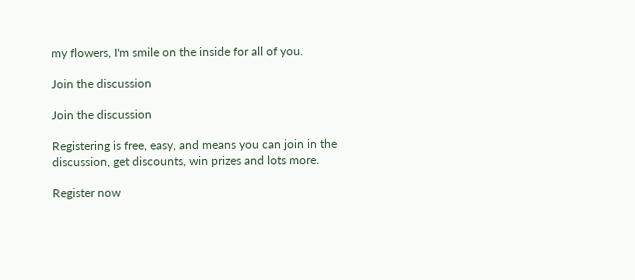my flowers, I'm smile on the inside for all of you.

Join the discussion

Join the discussion

Registering is free, easy, and means you can join in the discussion, get discounts, win prizes and lots more.

Register now